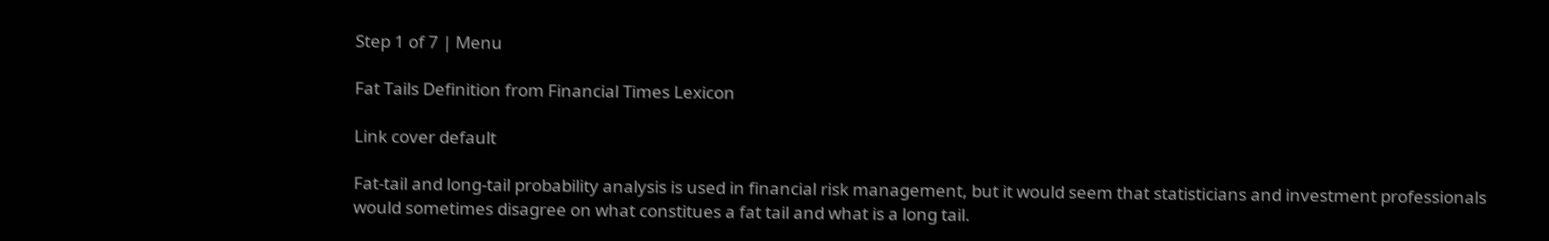Step 1 of 7 | Menu

Fat Tails Definition from Financial Times Lexicon

Link cover default

Fat-tail and long-tail probability analysis is used in financial risk management, but it would seem that statisticians and investment professionals would sometimes disagree on what constitues a fat tail and what is a long tail.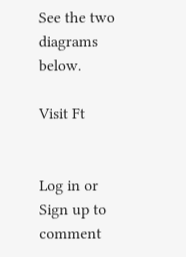See the two diagrams below.

Visit Ft


Log in or Sign up to comment